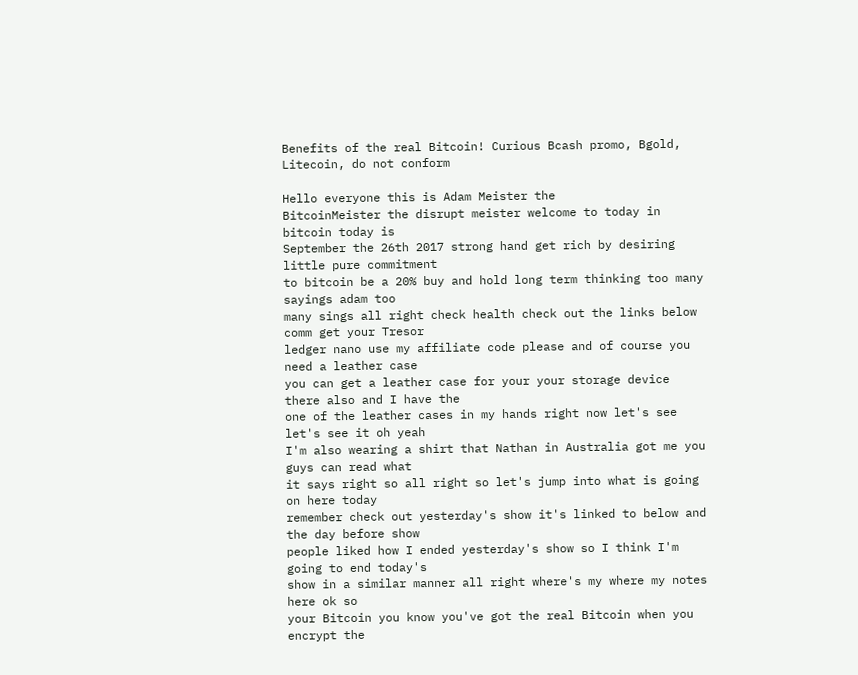Benefits of the real Bitcoin! Curious Bcash promo, Bgold, Litecoin, do not conform

Hello everyone this is Adam Meister the
BitcoinMeister the disrupt meister welcome to today in bitcoin today is
September the 26th 2017 strong hand get rich by desiring little pure commitment
to bitcoin be a 20% buy and hold long term thinking too many sayings adam too
many sings all right check health check out the links below comm get your Tresor
ledger nano use my affiliate code please and of course you need a leather case
you can get a leather case for your your storage device there also and I have the
one of the leather cases in my hands right now let's see let's see it oh yeah
I'm also wearing a shirt that Nathan in Australia got me you guys can read what
it says right so all right so let's jump into what is going on here today
remember check out yesterday's show it's linked to below and the day before show
people liked how I ended yesterday's show so I think I'm going to end today's
show in a similar manner all right where's my where my notes here ok so
your Bitcoin you know you've got the real Bitcoin when you encrypt the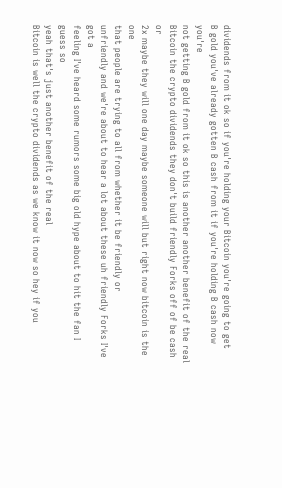dividends from it ok so if you're holding your Bitcoin you're going to get
B gold you've already gotten B cash from it if you're holding B cash now you're
not getting B gold from it ok so this is another another benefit of the real
Bitcoin the crypto dividends they don't build friendly Forks off of be cash or
2x maybe they will one day maybe someone will but right now bitcoin is the one
that people are trying to all from whether it be friendly or
unfriendly and we're about to hear a lot about these uh friendly Forks I've got a
feeling I've heard some rumors some big old hype about to hit the fan I guess so
yeah that's just another benefit of the real
Bitcoin is well the crypto dividends as we know it now so hey if you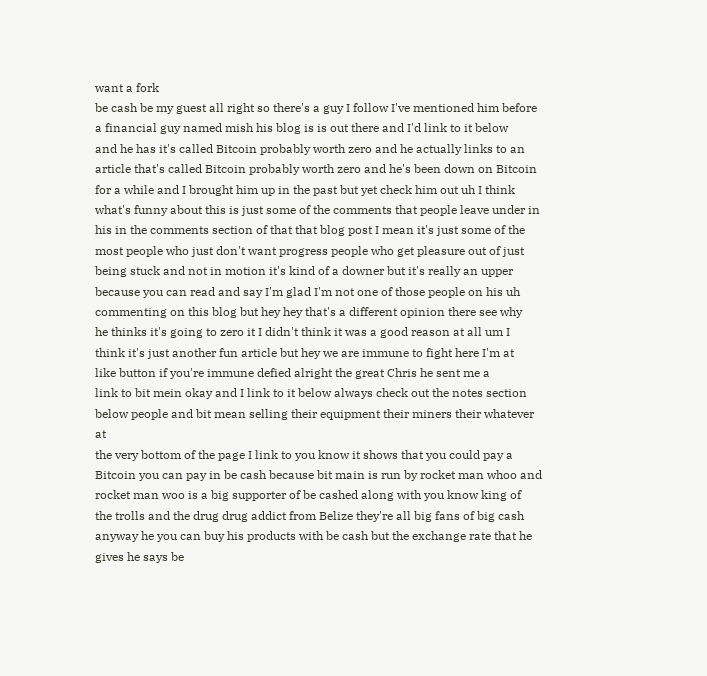want a fork
be cash be my guest all right so there's a guy I follow I've mentioned him before
a financial guy named mish his blog is is out there and I'd link to it below
and he has it's called Bitcoin probably worth zero and he actually links to an
article that's called Bitcoin probably worth zero and he's been down on Bitcoin
for a while and I brought him up in the past but yet check him out uh I think
what's funny about this is just some of the comments that people leave under in
his in the comments section of that that blog post I mean it's just some of the
most people who just don't want progress people who get pleasure out of just
being stuck and not in motion it's kind of a downer but it's really an upper
because you can read and say I'm glad I'm not one of those people on his uh
commenting on this blog but hey hey that's a different opinion there see why
he thinks it's going to zero it I didn't think it was a good reason at all um I
think it's just another fun article but hey we are immune to fight here I'm at
like button if you're immune defied alright the great Chris he sent me a
link to bit mein okay and I link to it below always check out the notes section
below people and bit mean selling their equipment their miners their whatever at
the very bottom of the page I link to you know it shows that you could pay a
Bitcoin you can pay in be cash because bit main is run by rocket man whoo and
rocket man woo is a big supporter of be cashed along with you know king of
the trolls and the drug drug addict from Belize they're all big fans of big cash
anyway he you can buy his products with be cash but the exchange rate that he
gives he says be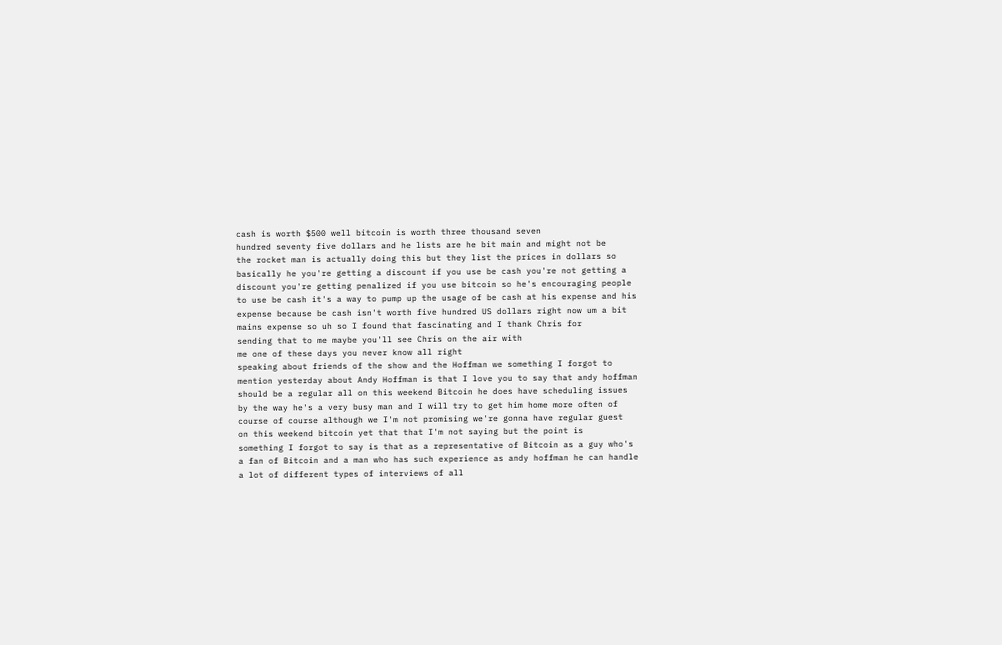cash is worth $500 well bitcoin is worth three thousand seven
hundred seventy five dollars and he lists are he bit main and might not be
the rocket man is actually doing this but they list the prices in dollars so
basically he you're getting a discount if you use be cash you're not getting a
discount you're getting penalized if you use bitcoin so he's encouraging people
to use be cash it's a way to pump up the usage of be cash at his expense and his
expense because be cash isn't worth five hundred US dollars right now um a bit
mains expense so uh so I found that fascinating and I thank Chris for
sending that to me maybe you'll see Chris on the air with
me one of these days you never know all right
speaking about friends of the show and the Hoffman we something I forgot to
mention yesterday about Andy Hoffman is that I love you to say that andy hoffman
should be a regular all on this weekend Bitcoin he does have scheduling issues
by the way he's a very busy man and I will try to get him home more often of
course of course although we I'm not promising we're gonna have regular guest
on this weekend bitcoin yet that that I'm not saying but the point is
something I forgot to say is that as a representative of Bitcoin as a guy who's
a fan of Bitcoin and a man who has such experience as andy hoffman he can handle
a lot of different types of interviews of all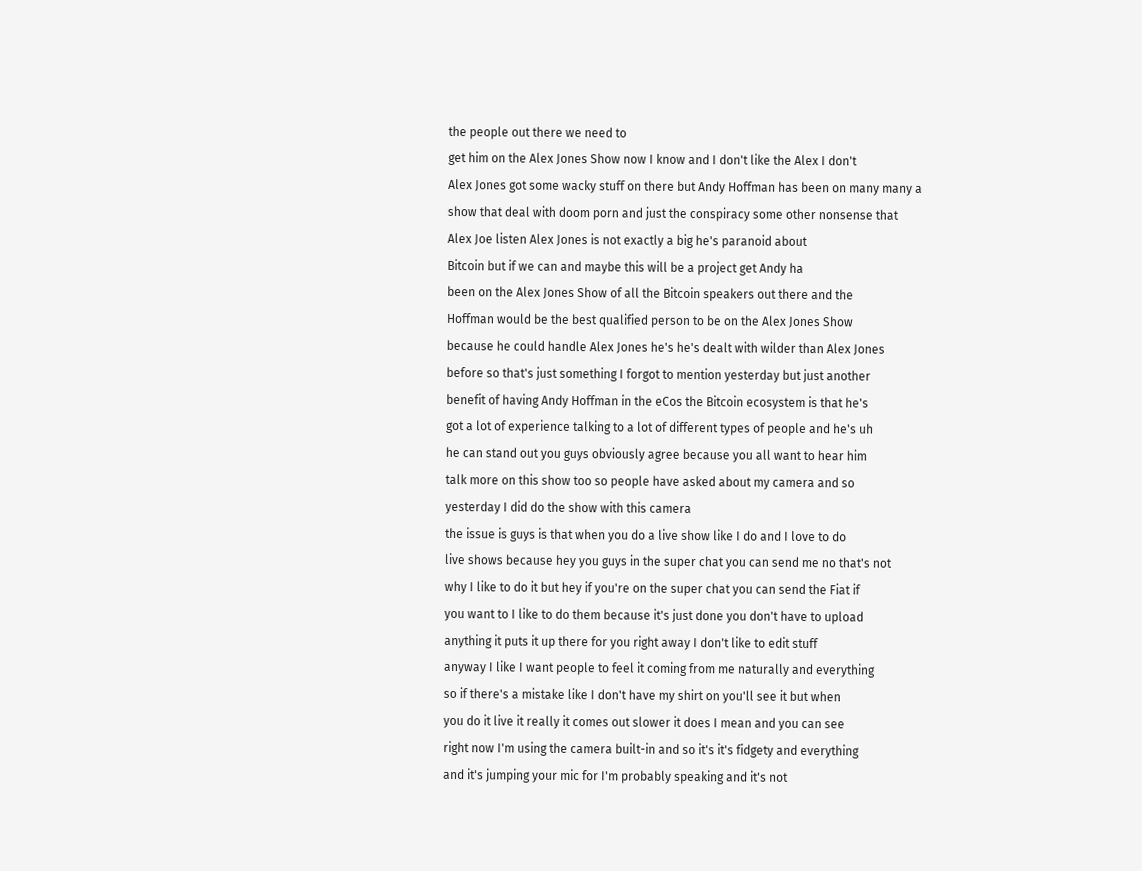the people out there we need to
get him on the Alex Jones Show now I know and I don't like the Alex I don't
Alex Jones got some wacky stuff on there but Andy Hoffman has been on many many a
show that deal with doom porn and just the conspiracy some other nonsense that
Alex Joe listen Alex Jones is not exactly a big he's paranoid about
Bitcoin but if we can and maybe this will be a project get Andy ha
been on the Alex Jones Show of all the Bitcoin speakers out there and the
Hoffman would be the best qualified person to be on the Alex Jones Show
because he could handle Alex Jones he's he's dealt with wilder than Alex Jones
before so that's just something I forgot to mention yesterday but just another
benefit of having Andy Hoffman in the eCos the Bitcoin ecosystem is that he's
got a lot of experience talking to a lot of different types of people and he's uh
he can stand out you guys obviously agree because you all want to hear him
talk more on this show too so people have asked about my camera and so
yesterday I did do the show with this camera
the issue is guys is that when you do a live show like I do and I love to do
live shows because hey you guys in the super chat you can send me no that's not
why I like to do it but hey if you're on the super chat you can send the Fiat if
you want to I like to do them because it's just done you don't have to upload
anything it puts it up there for you right away I don't like to edit stuff
anyway I like I want people to feel it coming from me naturally and everything
so if there's a mistake like I don't have my shirt on you'll see it but when
you do it live it really it comes out slower it does I mean and you can see
right now I'm using the camera built-in and so it's it's fidgety and everything
and it's jumping your mic for I'm probably speaking and it's not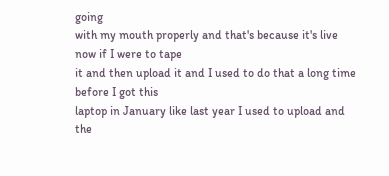going
with my mouth properly and that's because it's live now if I were to tape
it and then upload it and I used to do that a long time before I got this
laptop in January like last year I used to upload and the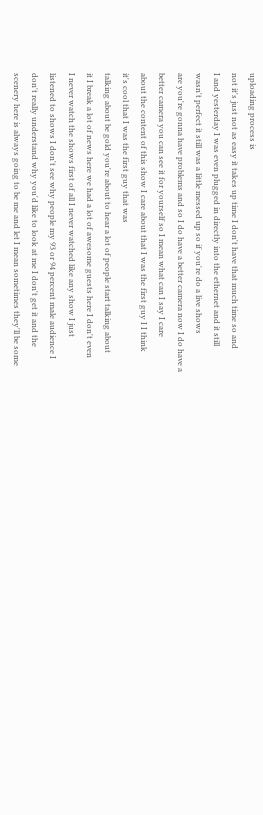uploading process is
not it's just not as easy it takes up time I don't have that much time so and
I and yesterday I was even plugged in directly into the ethernet and it still
wasn't perfect it still was a little messed up so if you're do a live shows
are you're gonna have problems and so I do have a better camera now I do have a
better camera you can see it for yourself so I mean what can I say I care
about the content of this show I care about that I was the first guy I I think
it's cool that I was the first guy that was
talking about be gold you're about to hear a lot of people start talking about
it I break a lot of news here we had a lot of awesome guests here I don't even
I never watch the shows first of all I never watched like any show I just
listened to shows I don't see why people my 93 or 94 percent male audience I
don't really understand why you'd like to look at me I don't get it and the
scenery here is always going to be me and let I mean sometimes they'll be some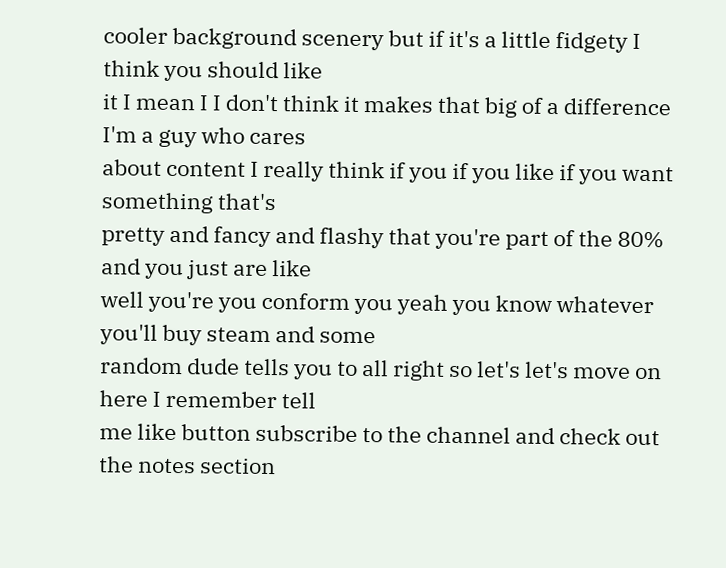cooler background scenery but if it's a little fidgety I think you should like
it I mean I I don't think it makes that big of a difference I'm a guy who cares
about content I really think if you if you like if you want something that's
pretty and fancy and flashy that you're part of the 80% and you just are like
well you're you conform you yeah you know whatever you'll buy steam and some
random dude tells you to all right so let's let's move on here I remember tell
me like button subscribe to the channel and check out the notes section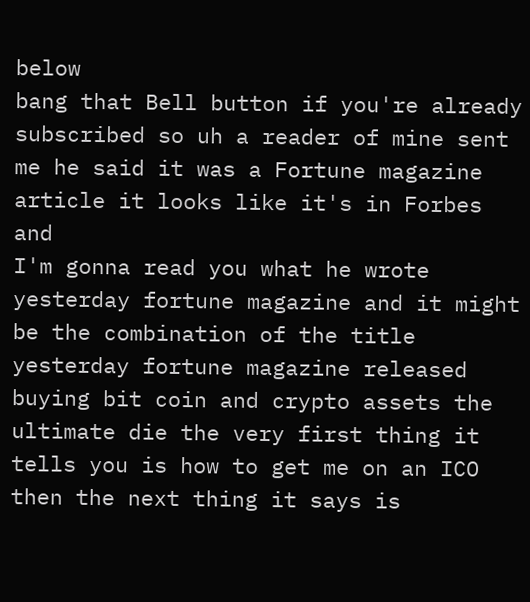below
bang that Bell button if you're already subscribed so uh a reader of mine sent
me he said it was a Fortune magazine article it looks like it's in Forbes and
I'm gonna read you what he wrote yesterday fortune magazine and it might
be the combination of the title yesterday fortune magazine released
buying bit coin and crypto assets the ultimate die the very first thing it
tells you is how to get me on an ICO then the next thing it says is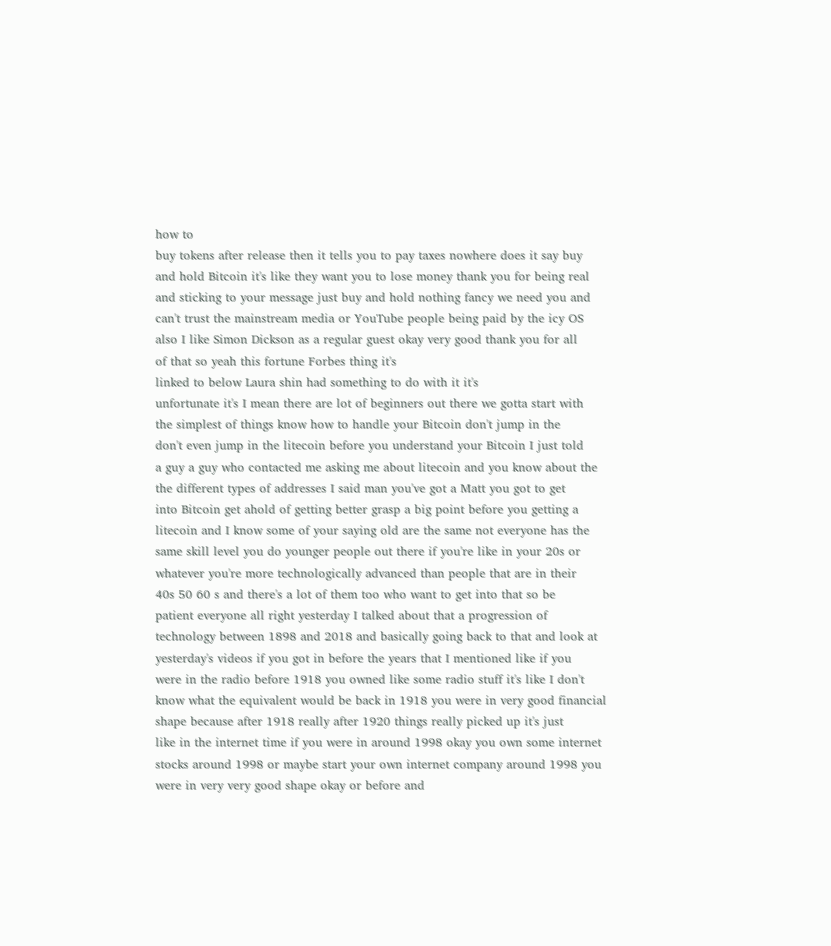how to
buy tokens after release then it tells you to pay taxes nowhere does it say buy
and hold Bitcoin it's like they want you to lose money thank you for being real
and sticking to your message just buy and hold nothing fancy we need you and
can't trust the mainstream media or YouTube people being paid by the icy OS
also I like Simon Dickson as a regular guest okay very good thank you for all
of that so yeah this fortune Forbes thing it's
linked to below Laura shin had something to do with it it's
unfortunate it's I mean there are lot of beginners out there we gotta start with
the simplest of things know how to handle your Bitcoin don't jump in the
don't even jump in the litecoin before you understand your Bitcoin I just told
a guy a guy who contacted me asking me about litecoin and you know about the
the different types of addresses I said man you've got a Matt you got to get
into Bitcoin get ahold of getting better grasp a big point before you getting a
litecoin and I know some of your saying old are the same not everyone has the
same skill level you do younger people out there if you're like in your 20s or
whatever you're more technologically advanced than people that are in their
40s 50 60 s and there's a lot of them too who want to get into that so be
patient everyone all right yesterday I talked about that a progression of
technology between 1898 and 2018 and basically going back to that and look at
yesterday's videos if you got in before the years that I mentioned like if you
were in the radio before 1918 you owned like some radio stuff it's like I don't
know what the equivalent would be back in 1918 you were in very good financial
shape because after 1918 really after 1920 things really picked up it's just
like in the internet time if you were in around 1998 okay you own some internet
stocks around 1998 or maybe start your own internet company around 1998 you
were in very very good shape okay or before and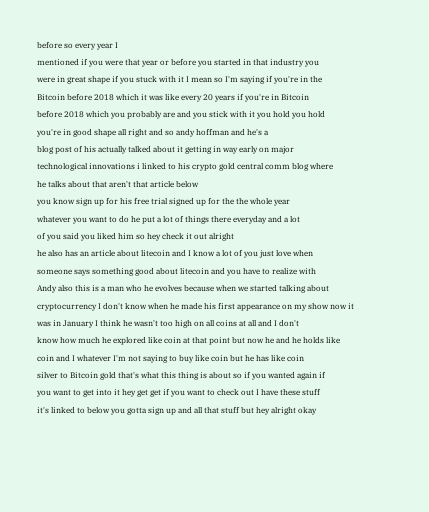before so every year I
mentioned if you were that year or before you started in that industry you
were in great shape if you stuck with it I mean so I'm saying if you're in the
Bitcoin before 2018 which it was like every 20 years if you're in Bitcoin
before 2018 which you probably are and you stick with it you hold you hold
you're in good shape all right and so andy hoffman and he's a
blog post of his actually talked about it getting in way early on major
technological innovations i linked to his crypto gold central comm blog where
he talks about that aren't that article below
you know sign up for his free trial signed up for the the whole year
whatever you want to do he put a lot of things there everyday and a lot
of you said you liked him so hey check it out alright
he also has an article about litecoin and I know a lot of you just love when
someone says something good about litecoin and you have to realize with
Andy also this is a man who he evolves because when we started talking about
cryptocurrency I don't know when he made his first appearance on my show now it
was in January I think he wasn't too high on all coins at all and I don't
know how much he explored like coin at that point but now he and he holds like
coin and I whatever I'm not saying to buy like coin but he has like coin
silver to Bitcoin gold that's what this thing is about so if you wanted again if
you want to get into it hey get get if you want to check out I have these stuff
it's linked to below you gotta sign up and all that stuff but hey alright okay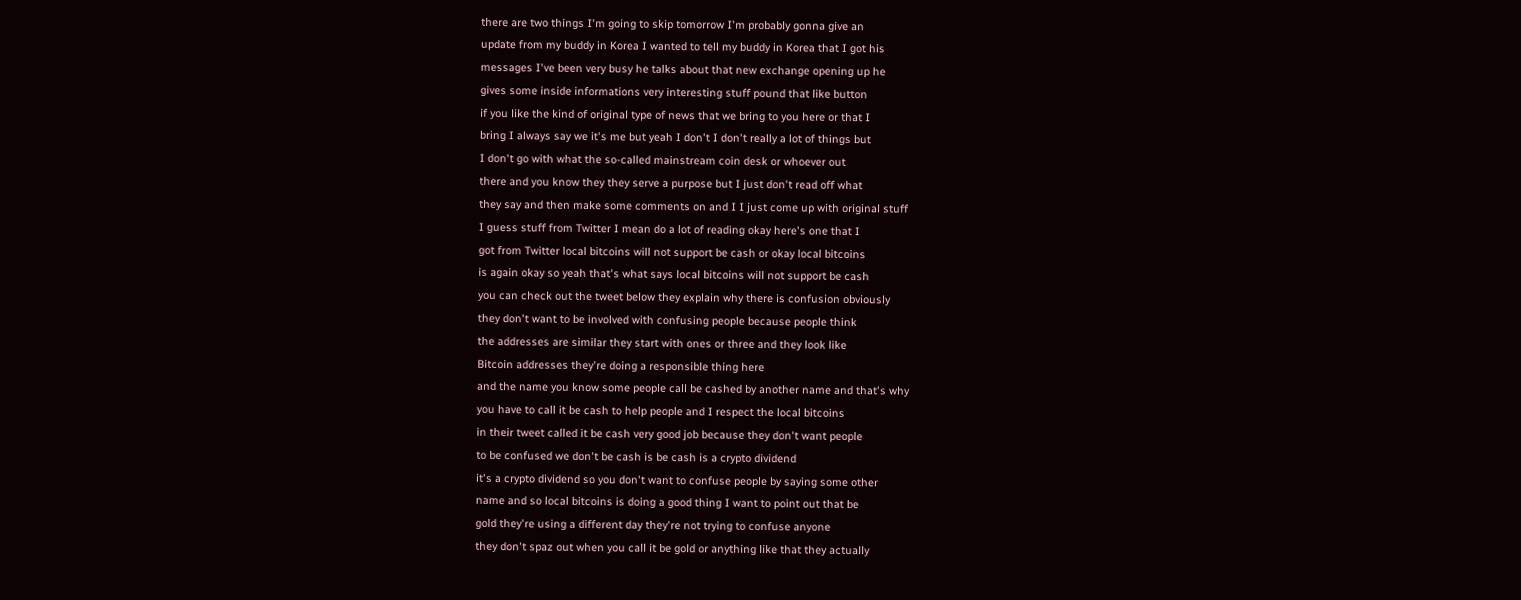there are two things I'm going to skip tomorrow I'm probably gonna give an
update from my buddy in Korea I wanted to tell my buddy in Korea that I got his
messages I've been very busy he talks about that new exchange opening up he
gives some inside informations very interesting stuff pound that like button
if you like the kind of original type of news that we bring to you here or that I
bring I always say we it's me but yeah I don't I don't really a lot of things but
I don't go with what the so-called mainstream coin desk or whoever out
there and you know they they serve a purpose but I just don't read off what
they say and then make some comments on and I I just come up with original stuff
I guess stuff from Twitter I mean do a lot of reading okay here's one that I
got from Twitter local bitcoins will not support be cash or okay local bitcoins
is again okay so yeah that's what says local bitcoins will not support be cash
you can check out the tweet below they explain why there is confusion obviously
they don't want to be involved with confusing people because people think
the addresses are similar they start with ones or three and they look like
Bitcoin addresses they're doing a responsible thing here
and the name you know some people call be cashed by another name and that's why
you have to call it be cash to help people and I respect the local bitcoins
in their tweet called it be cash very good job because they don't want people
to be confused we don't be cash is be cash is a crypto dividend
it's a crypto dividend so you don't want to confuse people by saying some other
name and so local bitcoins is doing a good thing I want to point out that be
gold they're using a different day they're not trying to confuse anyone
they don't spaz out when you call it be gold or anything like that they actually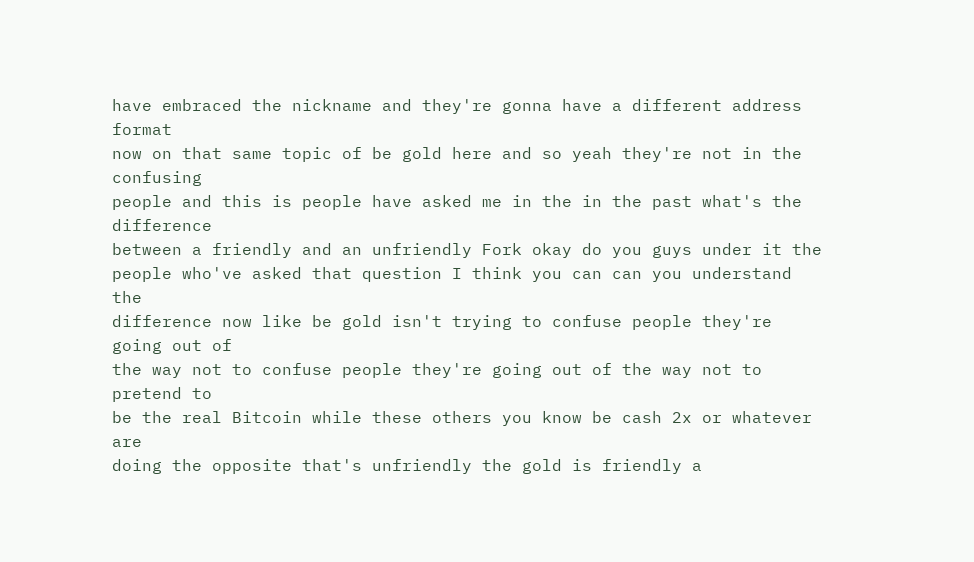have embraced the nickname and they're gonna have a different address format
now on that same topic of be gold here and so yeah they're not in the confusing
people and this is people have asked me in the in the past what's the difference
between a friendly and an unfriendly Fork okay do you guys under it the
people who've asked that question I think you can can you understand the
difference now like be gold isn't trying to confuse people they're going out of
the way not to confuse people they're going out of the way not to pretend to
be the real Bitcoin while these others you know be cash 2x or whatever are
doing the opposite that's unfriendly the gold is friendly a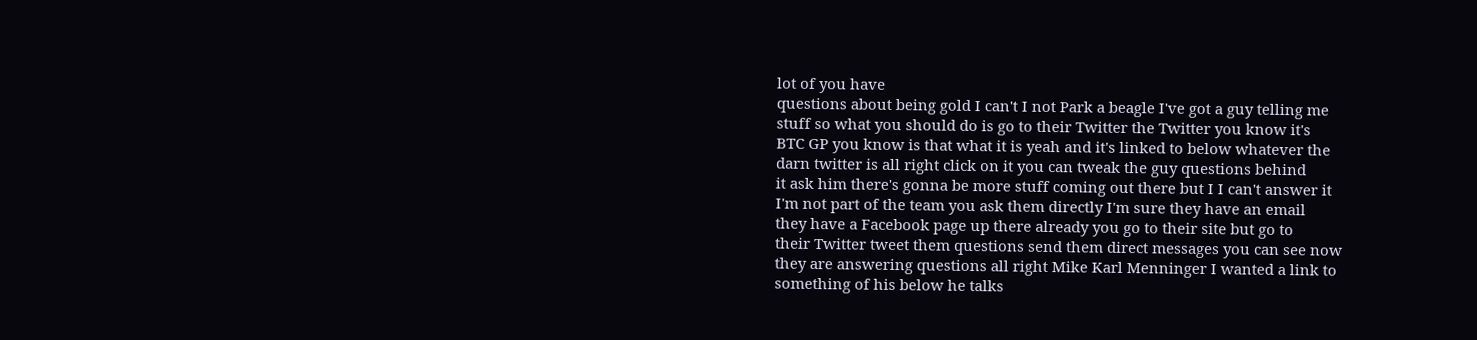lot of you have
questions about being gold I can't I not Park a beagle I've got a guy telling me
stuff so what you should do is go to their Twitter the Twitter you know it's
BTC GP you know is that what it is yeah and it's linked to below whatever the
darn twitter is all right click on it you can tweak the guy questions behind
it ask him there's gonna be more stuff coming out there but I I can't answer it
I'm not part of the team you ask them directly I'm sure they have an email
they have a Facebook page up there already you go to their site but go to
their Twitter tweet them questions send them direct messages you can see now
they are answering questions all right Mike Karl Menninger I wanted a link to
something of his below he talks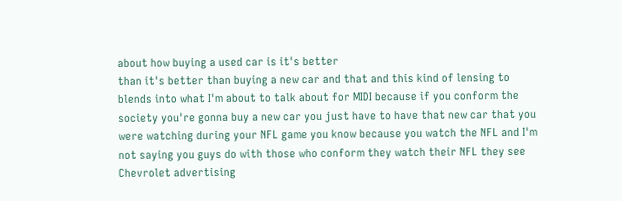about how buying a used car is it's better
than it's better than buying a new car and that and this kind of lensing to
blends into what I'm about to talk about for MIDI because if you conform the
society you're gonna buy a new car you just have to have that new car that you
were watching during your NFL game you know because you watch the NFL and I'm
not saying you guys do with those who conform they watch their NFL they see
Chevrolet advertising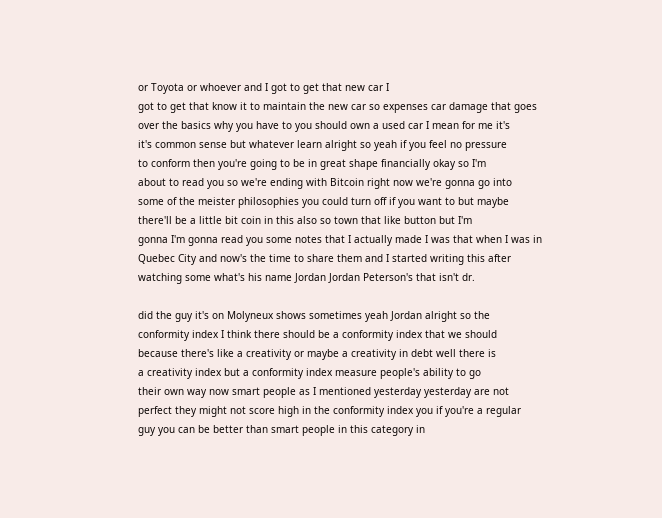or Toyota or whoever and I got to get that new car I
got to get that know it to maintain the new car so expenses car damage that goes
over the basics why you have to you should own a used car I mean for me it's
it's common sense but whatever learn alright so yeah if you feel no pressure
to conform then you're going to be in great shape financially okay so I'm
about to read you so we're ending with Bitcoin right now we're gonna go into
some of the meister philosophies you could turn off if you want to but maybe
there'll be a little bit coin in this also so town that like button but I'm
gonna I'm gonna read you some notes that I actually made I was that when I was in
Quebec City and now's the time to share them and I started writing this after
watching some what's his name Jordan Jordan Peterson's that isn't dr.

did the guy it's on Molyneux shows sometimes yeah Jordan alright so the
conformity index I think there should be a conformity index that we should
because there's like a creativity or maybe a creativity in debt well there is
a creativity index but a conformity index measure people's ability to go
their own way now smart people as I mentioned yesterday yesterday are not
perfect they might not score high in the conformity index you if you're a regular
guy you can be better than smart people in this category in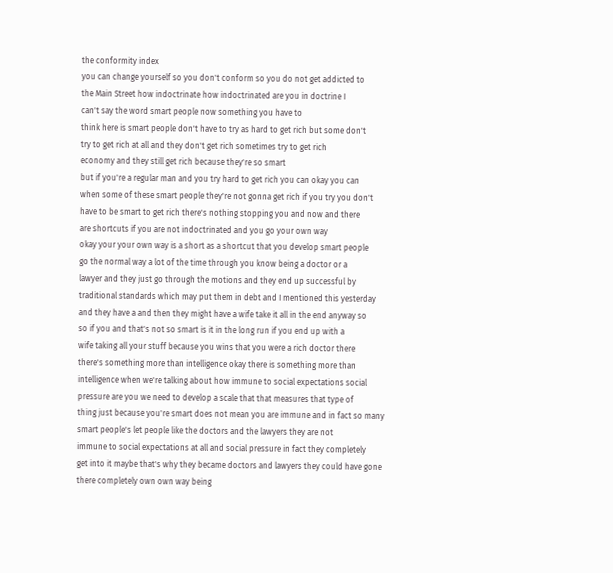the conformity index
you can change yourself so you don't conform so you do not get addicted to
the Main Street how indoctrinate how indoctrinated are you in doctrine I
can't say the word smart people now something you have to
think here is smart people don't have to try as hard to get rich but some don't
try to get rich at all and they don't get rich sometimes try to get rich
economy and they still get rich because they're so smart
but if you're a regular man and you try hard to get rich you can okay you can
when some of these smart people they're not gonna get rich if you try you don't
have to be smart to get rich there's nothing stopping you and now and there
are shortcuts if you are not indoctrinated and you go your own way
okay your your own way is a short as a shortcut that you develop smart people
go the normal way a lot of the time through you know being a doctor or a
lawyer and they just go through the motions and they end up successful by
traditional standards which may put them in debt and I mentioned this yesterday
and they have a and then they might have a wife take it all in the end anyway so
so if you and that's not so smart is it in the long run if you end up with a
wife taking all your stuff because you wins that you were a rich doctor there
there's something more than intelligence okay there is something more than
intelligence when we're talking about how immune to social expectations social
pressure are you we need to develop a scale that that measures that type of
thing just because you're smart does not mean you are immune and in fact so many
smart people's let people like the doctors and the lawyers they are not
immune to social expectations at all and social pressure in fact they completely
get into it maybe that's why they became doctors and lawyers they could have gone
there completely own own way being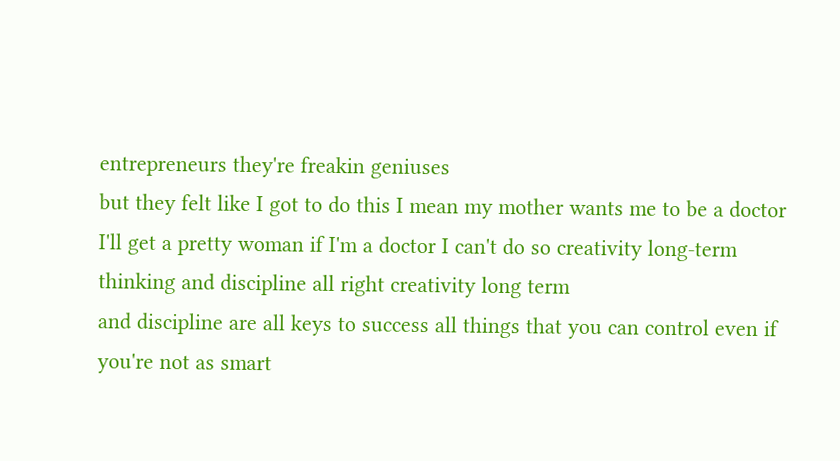entrepreneurs they're freakin geniuses
but they felt like I got to do this I mean my mother wants me to be a doctor
I'll get a pretty woman if I'm a doctor I can't do so creativity long-term
thinking and discipline all right creativity long term
and discipline are all keys to success all things that you can control even if
you're not as smart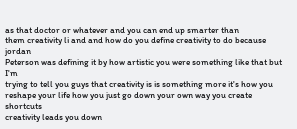as that doctor or whatever and you can end up smarter than
them creativity li and and how do you define creativity to do because jordan
Peterson was defining it by how artistic you were something like that but I'm
trying to tell you guys that creativity is is something more it's how you
reshape your life how you just go down your own way you create shortcuts
creativity leads you down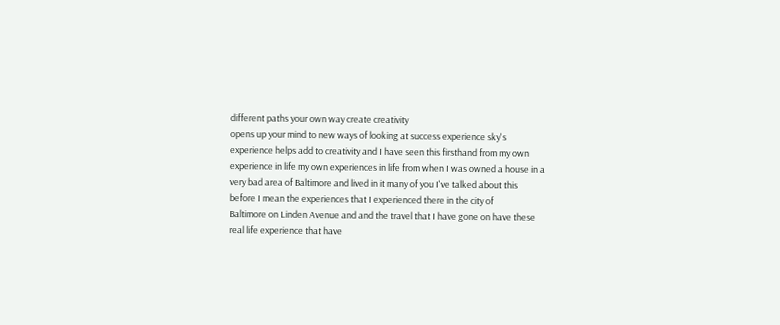different paths your own way create creativity
opens up your mind to new ways of looking at success experience sky's
experience helps add to creativity and I have seen this firsthand from my own
experience in life my own experiences in life from when I was owned a house in a
very bad area of Baltimore and lived in it many of you I've talked about this
before I mean the experiences that I experienced there in the city of
Baltimore on Linden Avenue and and the travel that I have gone on have these
real life experience that have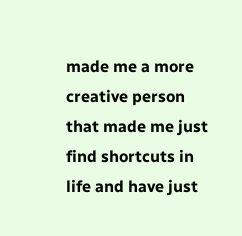made me a more creative person that made me just
find shortcuts in life and have just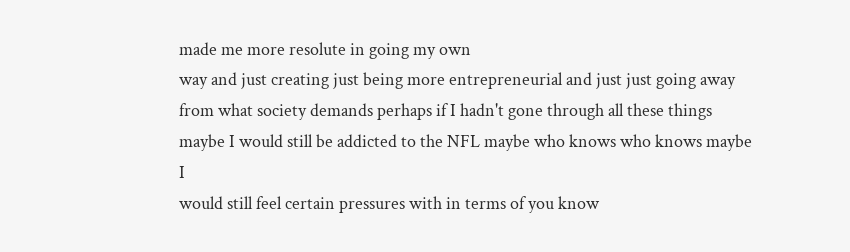made me more resolute in going my own
way and just creating just being more entrepreneurial and just just going away
from what society demands perhaps if I hadn't gone through all these things
maybe I would still be addicted to the NFL maybe who knows who knows maybe I
would still feel certain pressures with in terms of you know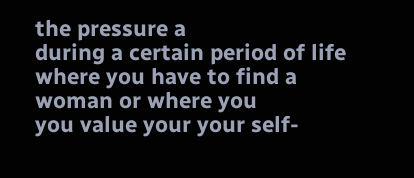the pressure a
during a certain period of life where you have to find a woman or where you
you value your your self-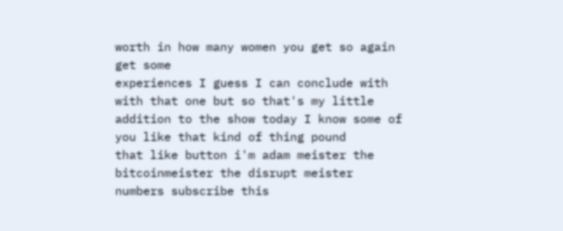worth in how many women you get so again get some
experiences I guess I can conclude with with that one but so that's my little
addition to the show today I know some of you like that kind of thing pound
that like button i'm adam meister the bitcoinmeister the disrupt meister
numbers subscribe this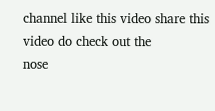channel like this video share this video do check out the
nose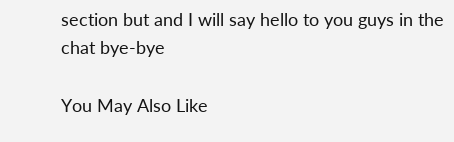section but and I will say hello to you guys in the
chat bye-bye

You May Also Like